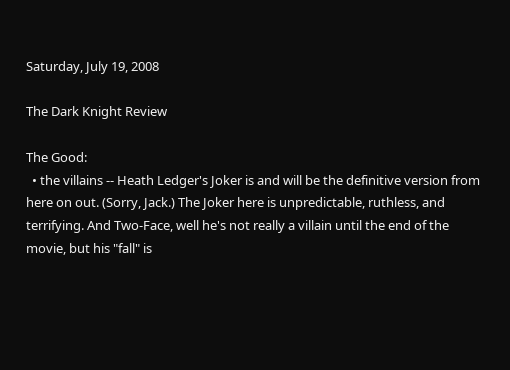Saturday, July 19, 2008

The Dark Knight Review

The Good:
  • the villains -- Heath Ledger's Joker is and will be the definitive version from here on out. (Sorry, Jack.) The Joker here is unpredictable, ruthless, and terrifying. And Two-Face, well he's not really a villain until the end of the movie, but his "fall" is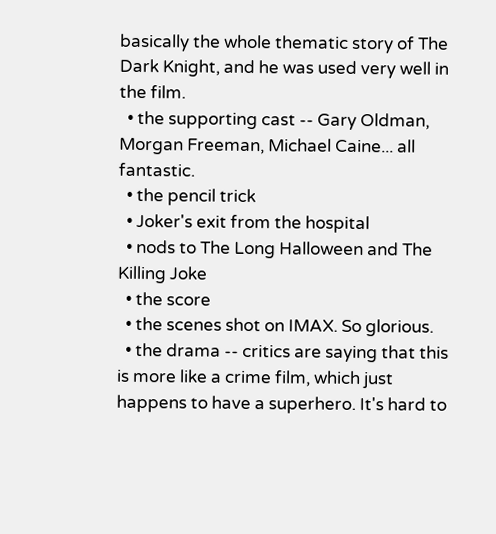basically the whole thematic story of The Dark Knight, and he was used very well in the film.
  • the supporting cast -- Gary Oldman, Morgan Freeman, Michael Caine... all fantastic.
  • the pencil trick
  • Joker's exit from the hospital
  • nods to The Long Halloween and The Killing Joke
  • the score
  • the scenes shot on IMAX. So glorious.
  • the drama -- critics are saying that this is more like a crime film, which just happens to have a superhero. It's hard to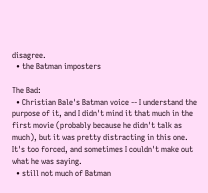disagree.
  • the Batman imposters

The Bad:
  • Christian Bale's Batman voice -- I understand the purpose of it, and I didn't mind it that much in the first movie (probably because he didn't talk as much), but it was pretty distracting in this one. It's too forced, and sometimes I couldn't make out what he was saying.
  • still not much of Batman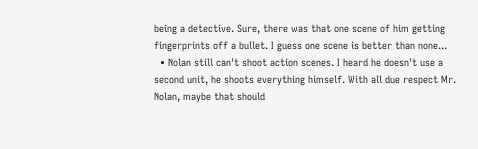being a detective. Sure, there was that one scene of him getting fingerprints off a bullet. I guess one scene is better than none...
  • Nolan still can't shoot action scenes. I heard he doesn't use a second unit, he shoots everything himself. With all due respect Mr. Nolan, maybe that should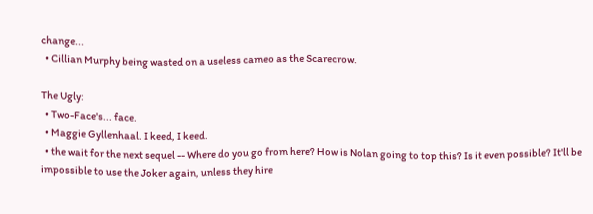change...
  • Cillian Murphy being wasted on a useless cameo as the Scarecrow.

The Ugly:
  • Two-Face's... face.
  • Maggie Gyllenhaal. I keed, I keed.
  • the wait for the next sequel -- Where do you go from here? How is Nolan going to top this? Is it even possible? It'll be impossible to use the Joker again, unless they hire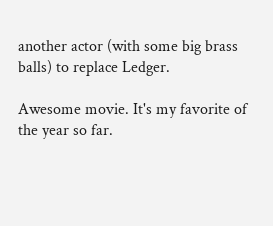another actor (with some big brass balls) to replace Ledger.

Awesome movie. It's my favorite of the year so far.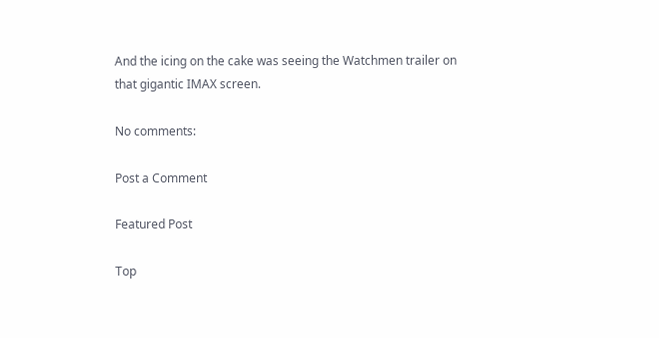And the icing on the cake was seeing the Watchmen trailer on that gigantic IMAX screen.

No comments:

Post a Comment

Featured Post

Top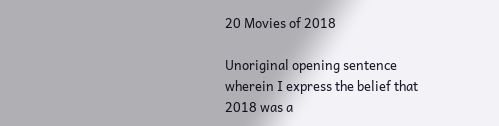20 Movies of 2018

Unoriginal opening sentence wherein I express the belief that 2018 was a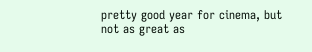pretty good year for cinema, but not as great as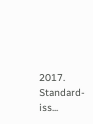2017. Standard-iss...